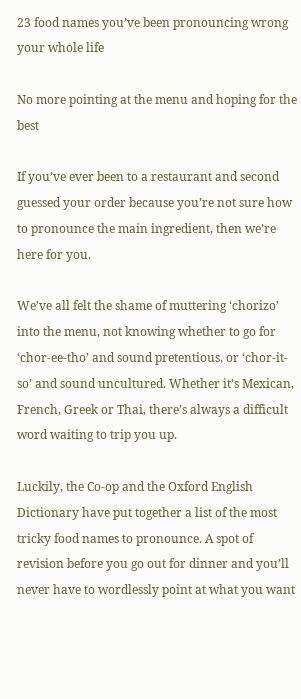23 food names you’ve been pronouncing wrong your whole life

No more pointing at the menu and hoping for the best

If you’ve ever been to a restaurant and second guessed your order because you’re not sure how to pronounce the main ingredient, then we’re here for you.

We’ve all felt the shame of muttering ‘chorizo’ into the menu, not knowing whether to go for ‘chor-ee-tho’ and sound pretentious, or ‘chor-it-so’ and sound uncultured. Whether it’s Mexican, French, Greek or Thai, there’s always a difficult word waiting to trip you up.

Luckily, the Co-op and the Oxford English Dictionary have put together a list of the most tricky food names to pronounce. A spot of revision before you go out for dinner and you’ll never have to wordlessly point at what you want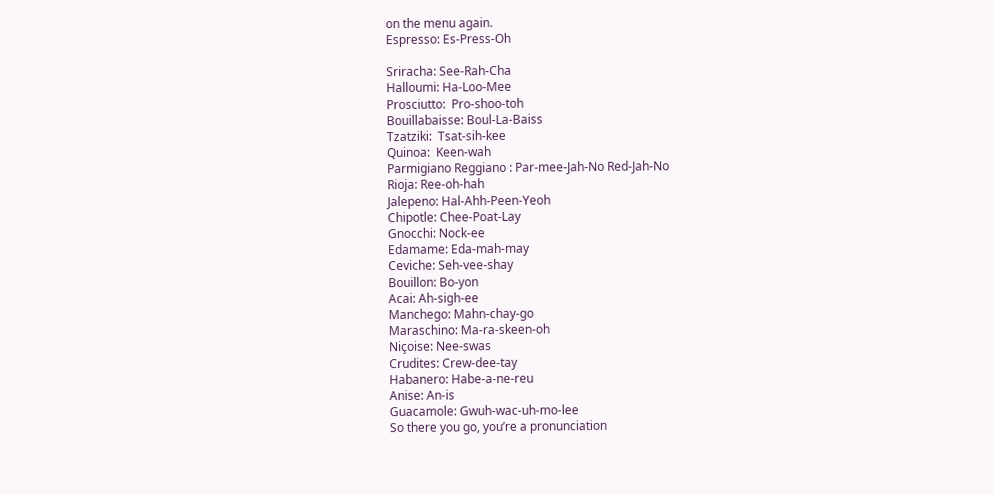on the menu again.
Espresso: Es-Press-Oh

Sriracha: See-Rah-Cha
Halloumi: Ha-Loo-Mee
Prosciutto:  Pro-shoo-toh
Bouillabaisse: Boul-La-Baiss
Tzatziki:  Tsat-sih-kee
Quinoa:  Keen-wah
Parmigiano Reggiano : Par-mee-Jah-No Red-Jah-No
Rioja: Ree-oh-hah
Jalepeno: Hal-Ahh-Peen-Yeoh
Chipotle: Chee-Poat-Lay
Gnocchi: Nock-ee
Edamame: Eda-mah-may
Ceviche: Seh-vee-shay
Bouillon: Bo-yon
Acai: Ah-sigh-ee
Manchego: Mahn-chay-go
Maraschino: Ma-ra-skeen-oh
Niçoise: Nee-swas
Crudites: Crew-dee-tay
Habanero: Habe-a-ne-reu
Anise: An-is
Guacamole: Gwuh-wac-uh-mo-lee
So there you go, you’re a pronunciation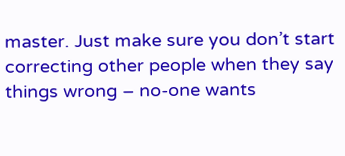master. Just make sure you don’t start correcting other people when they say things wrong – no-one wants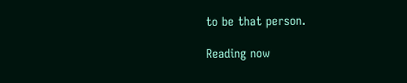to be that person.

Reading now